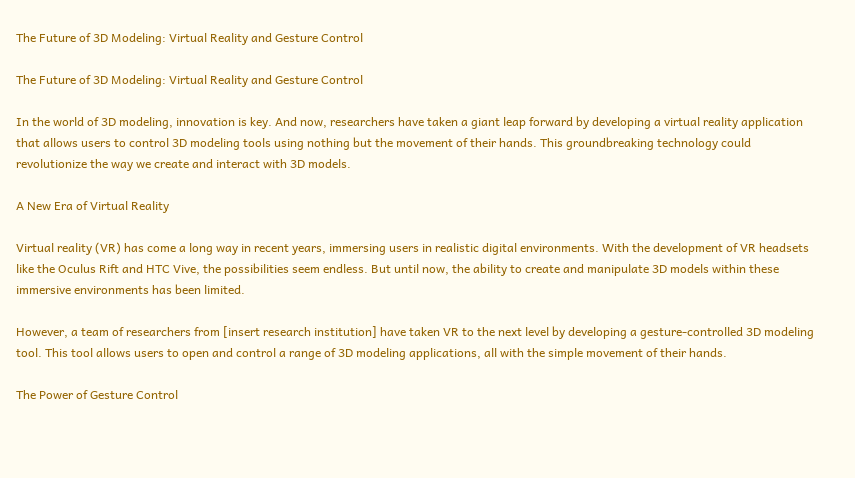The Future of 3D Modeling: Virtual Reality and Gesture Control

The Future of 3D Modeling: Virtual Reality and Gesture Control

In the world of 3D modeling, innovation is key. And now, researchers have taken a giant leap forward by developing a virtual reality application that allows users to control 3D modeling tools using nothing but the movement of their hands. This groundbreaking technology could revolutionize the way we create and interact with 3D models.

A New Era of Virtual Reality

Virtual reality (VR) has come a long way in recent years, immersing users in realistic digital environments. With the development of VR headsets like the Oculus Rift and HTC Vive, the possibilities seem endless. But until now, the ability to create and manipulate 3D models within these immersive environments has been limited.

However, a team of researchers from [insert research institution] have taken VR to the next level by developing a gesture-controlled 3D modeling tool. This tool allows users to open and control a range of 3D modeling applications, all with the simple movement of their hands.

The Power of Gesture Control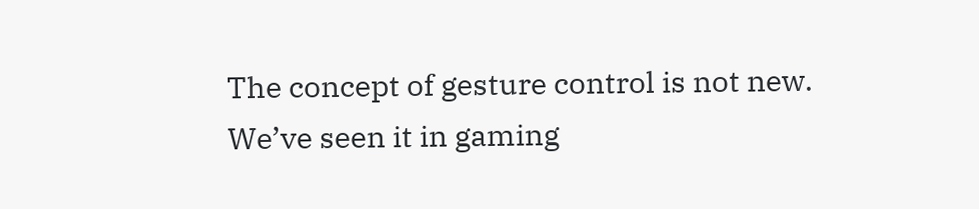The concept of gesture control is not new. We’ve seen it in gaming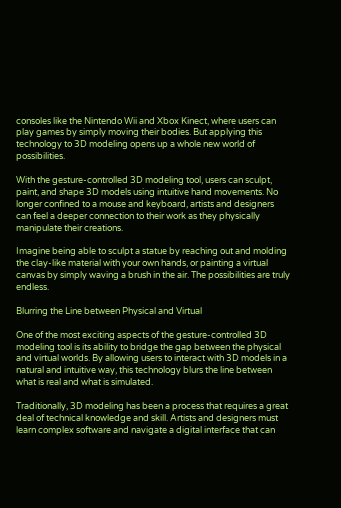consoles like the Nintendo Wii and Xbox Kinect, where users can play games by simply moving their bodies. But applying this technology to 3D modeling opens up a whole new world of possibilities.

With the gesture-controlled 3D modeling tool, users can sculpt, paint, and shape 3D models using intuitive hand movements. No longer confined to a mouse and keyboard, artists and designers can feel a deeper connection to their work as they physically manipulate their creations.

Imagine being able to sculpt a statue by reaching out and molding the clay-like material with your own hands, or painting a virtual canvas by simply waving a brush in the air. The possibilities are truly endless.

Blurring the Line between Physical and Virtual

One of the most exciting aspects of the gesture-controlled 3D modeling tool is its ability to bridge the gap between the physical and virtual worlds. By allowing users to interact with 3D models in a natural and intuitive way, this technology blurs the line between what is real and what is simulated.

Traditionally, 3D modeling has been a process that requires a great deal of technical knowledge and skill. Artists and designers must learn complex software and navigate a digital interface that can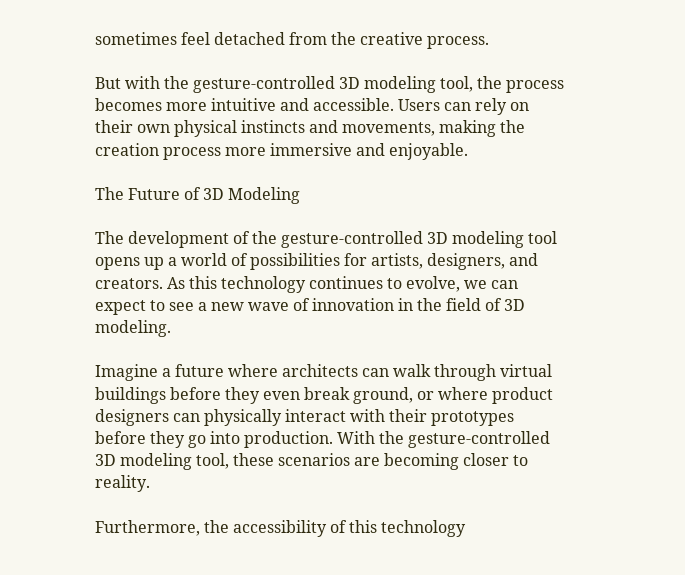sometimes feel detached from the creative process.

But with the gesture-controlled 3D modeling tool, the process becomes more intuitive and accessible. Users can rely on their own physical instincts and movements, making the creation process more immersive and enjoyable.

The Future of 3D Modeling

The development of the gesture-controlled 3D modeling tool opens up a world of possibilities for artists, designers, and creators. As this technology continues to evolve, we can expect to see a new wave of innovation in the field of 3D modeling.

Imagine a future where architects can walk through virtual buildings before they even break ground, or where product designers can physically interact with their prototypes before they go into production. With the gesture-controlled 3D modeling tool, these scenarios are becoming closer to reality.

Furthermore, the accessibility of this technology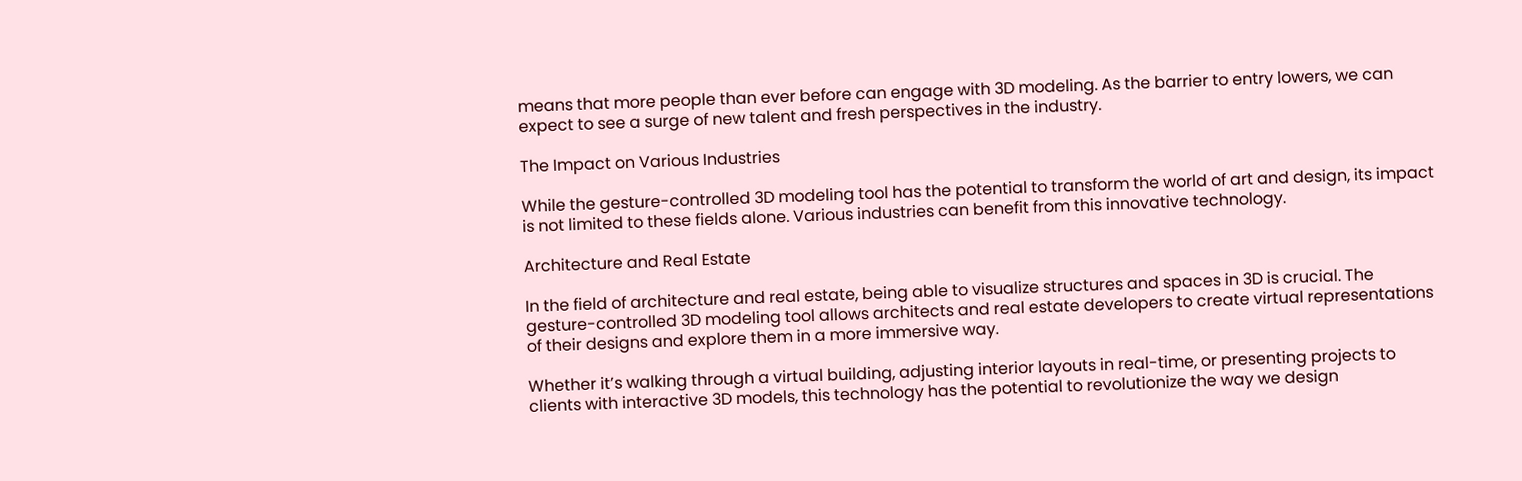means that more people than ever before can engage with 3D modeling. As the barrier to entry lowers, we can expect to see a surge of new talent and fresh perspectives in the industry.

The Impact on Various Industries

While the gesture-controlled 3D modeling tool has the potential to transform the world of art and design, its impact is not limited to these fields alone. Various industries can benefit from this innovative technology.

Architecture and Real Estate

In the field of architecture and real estate, being able to visualize structures and spaces in 3D is crucial. The gesture-controlled 3D modeling tool allows architects and real estate developers to create virtual representations of their designs and explore them in a more immersive way.

Whether it’s walking through a virtual building, adjusting interior layouts in real-time, or presenting projects to clients with interactive 3D models, this technology has the potential to revolutionize the way we design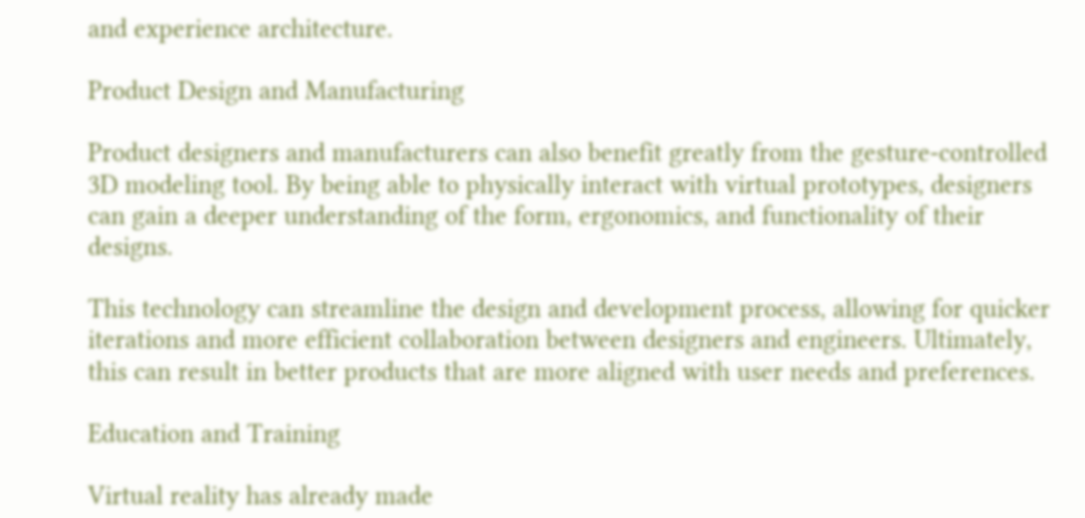and experience architecture.

Product Design and Manufacturing

Product designers and manufacturers can also benefit greatly from the gesture-controlled 3D modeling tool. By being able to physically interact with virtual prototypes, designers can gain a deeper understanding of the form, ergonomics, and functionality of their designs.

This technology can streamline the design and development process, allowing for quicker iterations and more efficient collaboration between designers and engineers. Ultimately, this can result in better products that are more aligned with user needs and preferences.

Education and Training

Virtual reality has already made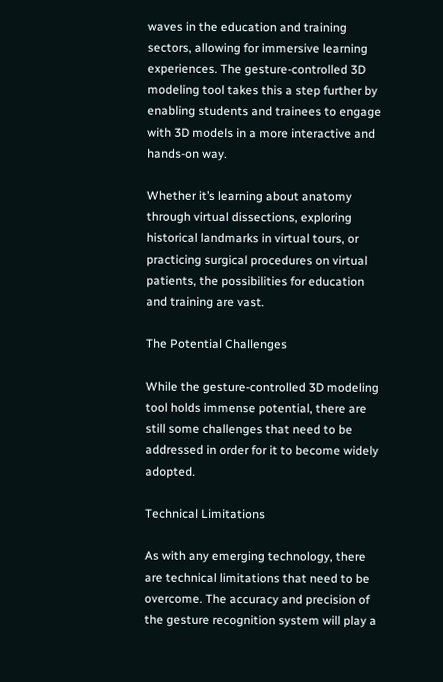waves in the education and training sectors, allowing for immersive learning experiences. The gesture-controlled 3D modeling tool takes this a step further by enabling students and trainees to engage with 3D models in a more interactive and hands-on way.

Whether it’s learning about anatomy through virtual dissections, exploring historical landmarks in virtual tours, or practicing surgical procedures on virtual patients, the possibilities for education and training are vast.

The Potential Challenges

While the gesture-controlled 3D modeling tool holds immense potential, there are still some challenges that need to be addressed in order for it to become widely adopted.

Technical Limitations

As with any emerging technology, there are technical limitations that need to be overcome. The accuracy and precision of the gesture recognition system will play a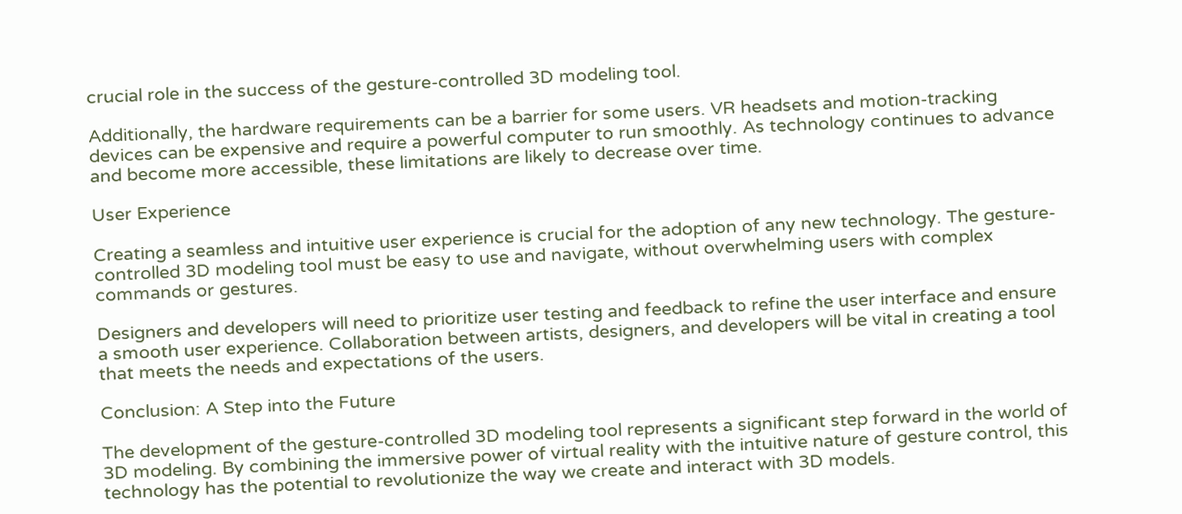crucial role in the success of the gesture-controlled 3D modeling tool.

Additionally, the hardware requirements can be a barrier for some users. VR headsets and motion-tracking devices can be expensive and require a powerful computer to run smoothly. As technology continues to advance and become more accessible, these limitations are likely to decrease over time.

User Experience

Creating a seamless and intuitive user experience is crucial for the adoption of any new technology. The gesture-controlled 3D modeling tool must be easy to use and navigate, without overwhelming users with complex commands or gestures.

Designers and developers will need to prioritize user testing and feedback to refine the user interface and ensure a smooth user experience. Collaboration between artists, designers, and developers will be vital in creating a tool that meets the needs and expectations of the users.

Conclusion: A Step into the Future

The development of the gesture-controlled 3D modeling tool represents a significant step forward in the world of 3D modeling. By combining the immersive power of virtual reality with the intuitive nature of gesture control, this technology has the potential to revolutionize the way we create and interact with 3D models.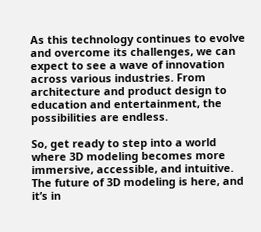As this technology continues to evolve and overcome its challenges, we can expect to see a wave of innovation across various industries. From architecture and product design to education and entertainment, the possibilities are endless.

So, get ready to step into a world where 3D modeling becomes more immersive, accessible, and intuitive. The future of 3D modeling is here, and it’s in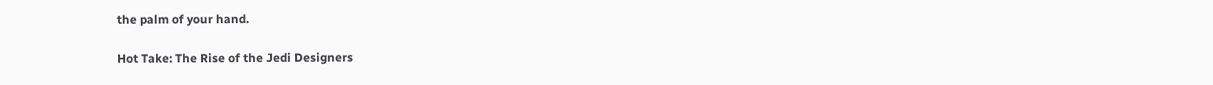the palm of your hand.

Hot Take: The Rise of the Jedi Designers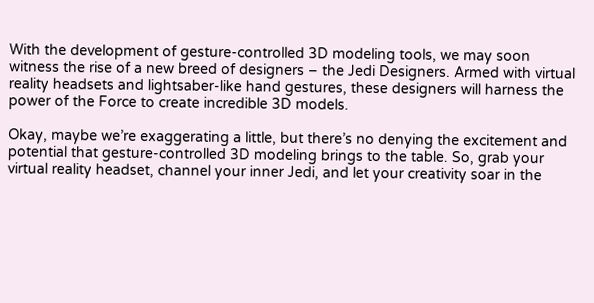With the development of gesture-controlled 3D modeling tools, we may soon witness the rise of a new breed of designers – the Jedi Designers. Armed with virtual reality headsets and lightsaber-like hand gestures, these designers will harness the power of the Force to create incredible 3D models.

Okay, maybe we’re exaggerating a little, but there’s no denying the excitement and potential that gesture-controlled 3D modeling brings to the table. So, grab your virtual reality headset, channel your inner Jedi, and let your creativity soar in the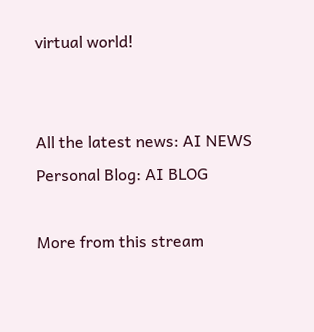virtual world!


All the latest news: AI NEWS
Personal Blog: AI BLOG

More from this stream